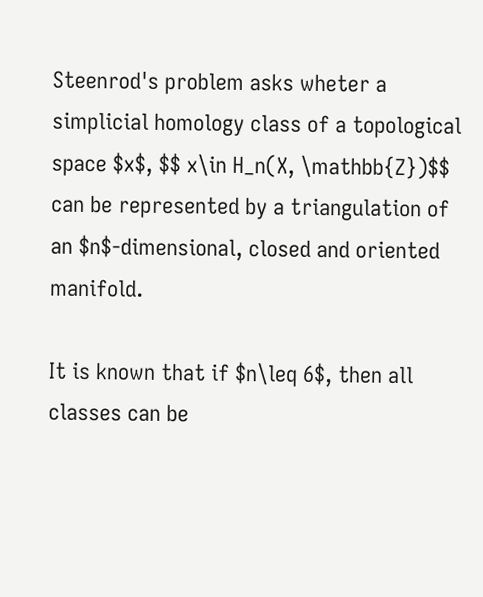Steenrod's problem asks wheter a simplicial homology class of a topological space $x$, $$ x\in H_n(X, \mathbb{Z})$$ can be represented by a triangulation of an $n$-dimensional, closed and oriented manifold.

It is known that if $n\leq 6$, then all classes can be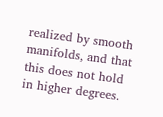realized by smooth manifolds, and that this does not hold in higher degrees.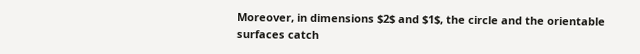Moreover, in dimensions $2$ and $1$, the circle and the orientable surfaces catch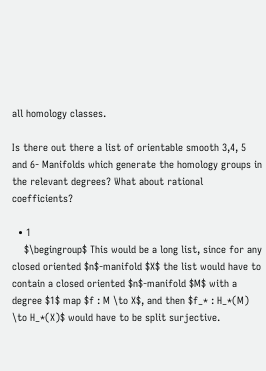all homology classes.

Is there out there a list of orientable smooth 3,4, 5 and 6- Manifolds which generate the homology groups in the relevant degrees? What about rational coefficients?

  • 1
    $\begingroup$ This would be a long list, since for any closed oriented $n$-manifold $X$ the list would have to contain a closed oriented $n$-manifold $M$ with a degree $1$ map $f : M \to X$, and then $f_* : H_*(M) \to H_*(X)$ would have to be split surjective.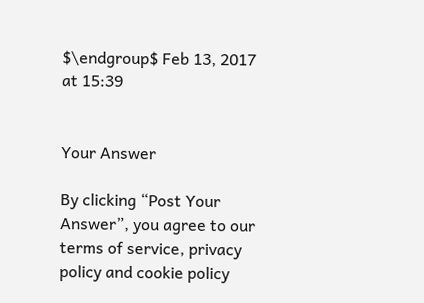$\endgroup$ Feb 13, 2017 at 15:39


Your Answer

By clicking “Post Your Answer”, you agree to our terms of service, privacy policy and cookie policy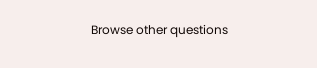Browse other questions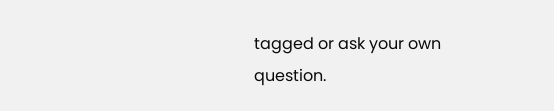tagged or ask your own question.